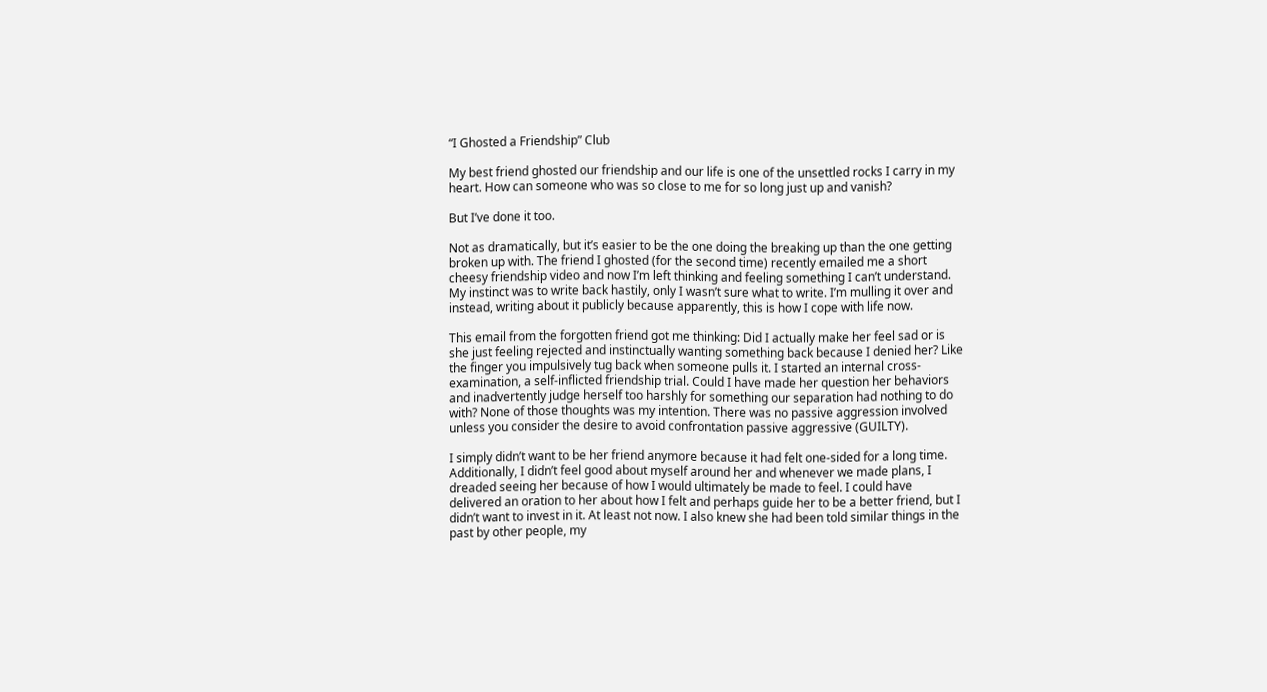“I Ghosted a Friendship” Club

My best friend ghosted our friendship and our life is one of the unsettled rocks I carry in my heart. How can someone who was so close to me for so long just up and vanish?

But I’ve done it too.

Not as dramatically, but it’s easier to be the one doing the breaking up than the one getting broken up with. The friend I ghosted (for the second time) recently emailed me a short cheesy friendship video and now I’m left thinking and feeling something I can’t understand. My instinct was to write back hastily, only I wasn’t sure what to write. I’m mulling it over and instead, writing about it publicly because apparently, this is how I cope with life now.

This email from the forgotten friend got me thinking: Did I actually make her feel sad or is she just feeling rejected and instinctually wanting something back because I denied her? Like the finger you impulsively tug back when someone pulls it. I started an internal cross-examination, a self-inflicted friendship trial. Could I have made her question her behaviors and inadvertently judge herself too harshly for something our separation had nothing to do with? None of those thoughts was my intention. There was no passive aggression involved unless you consider the desire to avoid confrontation passive aggressive (GUILTY).

I simply didn’t want to be her friend anymore because it had felt one-sided for a long time. Additionally, I didn’t feel good about myself around her and whenever we made plans, I dreaded seeing her because of how I would ultimately be made to feel. I could have delivered an oration to her about how I felt and perhaps guide her to be a better friend, but I didn’t want to invest in it. At least not now. I also knew she had been told similar things in the past by other people, my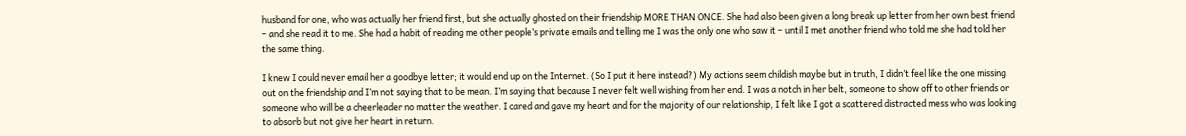husband for one, who was actually her friend first, but she actually ghosted on their friendship MORE THAN ONCE. She had also been given a long break up letter from her own best friend – and she read it to me. She had a habit of reading me other people’s private emails and telling me I was the only one who saw it – until I met another friend who told me she had told her the same thing.

I knew I could never email her a goodbye letter; it would end up on the Internet. (So I put it here instead?) My actions seem childish maybe but in truth, I didn’t feel like the one missing out on the friendship and I’m not saying that to be mean. I’m saying that because I never felt well wishing from her end. I was a notch in her belt, someone to show off to other friends or someone who will be a cheerleader no matter the weather. I cared and gave my heart and for the majority of our relationship, I felt like I got a scattered distracted mess who was looking to absorb but not give her heart in return.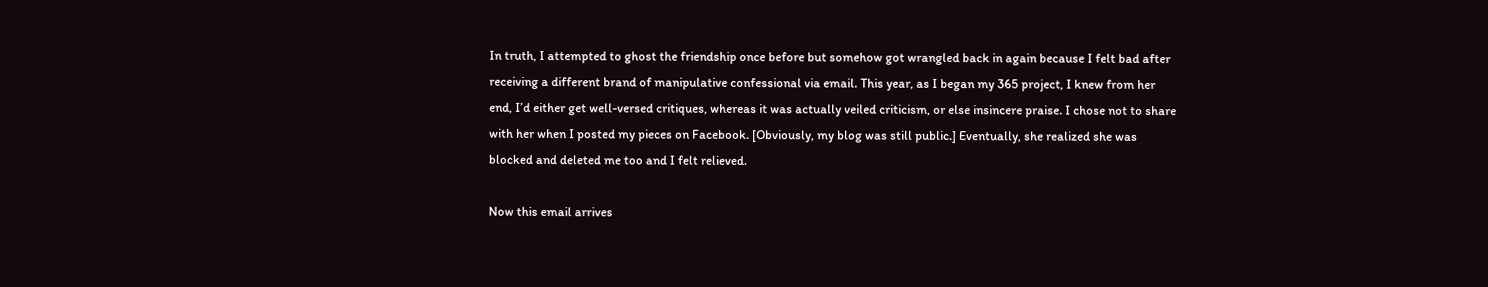In truth, I attempted to ghost the friendship once before but somehow got wrangled back in again because I felt bad after receiving a different brand of manipulative confessional via email. This year, as I began my 365 project, I knew from her end, I’d either get well-versed critiques, whereas it was actually veiled criticism, or else insincere praise. I chose not to share with her when I posted my pieces on Facebook. [Obviously, my blog was still public.] Eventually, she realized she was blocked and deleted me too and I felt relieved.

Now this email arrives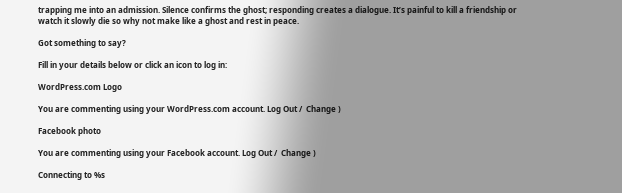trapping me into an admission. Silence confirms the ghost; responding creates a dialogue. It’s painful to kill a friendship or watch it slowly die so why not make like a ghost and rest in peace.

Got something to say?

Fill in your details below or click an icon to log in:

WordPress.com Logo

You are commenting using your WordPress.com account. Log Out /  Change )

Facebook photo

You are commenting using your Facebook account. Log Out /  Change )

Connecting to %s